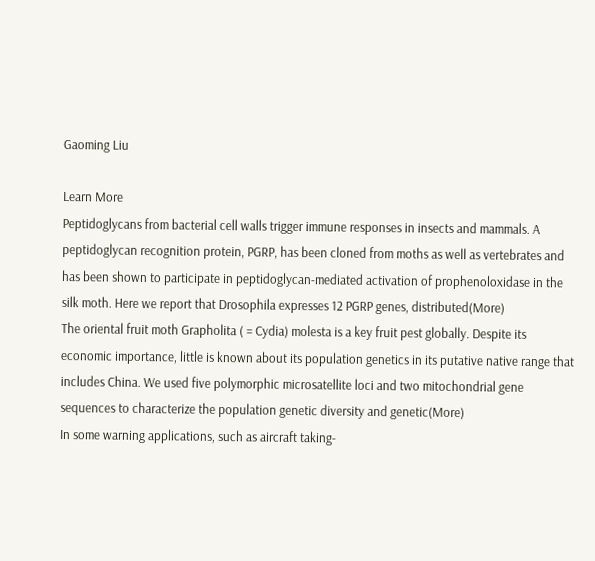Gaoming Liu

Learn More
Peptidoglycans from bacterial cell walls trigger immune responses in insects and mammals. A peptidoglycan recognition protein, PGRP, has been cloned from moths as well as vertebrates and has been shown to participate in peptidoglycan-mediated activation of prophenoloxidase in the silk moth. Here we report that Drosophila expresses 12 PGRP genes, distributed(More)
The oriental fruit moth Grapholita ( = Cydia) molesta is a key fruit pest globally. Despite its economic importance, little is known about its population genetics in its putative native range that includes China. We used five polymorphic microsatellite loci and two mitochondrial gene sequences to characterize the population genetic diversity and genetic(More)
In some warning applications, such as aircraft taking-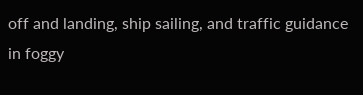off and landing, ship sailing, and traffic guidance in foggy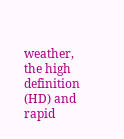weather, the high definition (HD) and rapid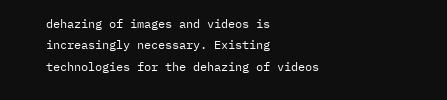dehazing of images and videos is increasingly necessary. Existing technologies for the dehazing of videos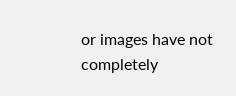or images have not completely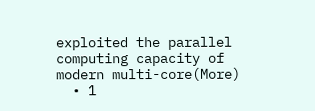exploited the parallel computing capacity of modern multi-core(More)
  • 1